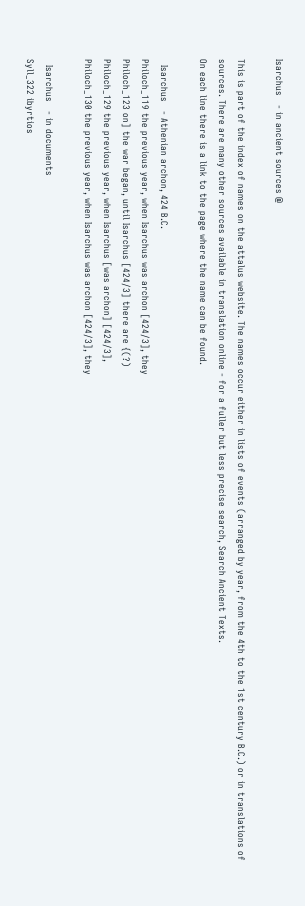Isarchus   - in ancient sources @

This is part of the index of names on the attalus website. The names occur either in lists of events (arranged by year, from the 4th to the 1st century B.C.) or in translations of sources. There are many other sources available in translation online - for a fuller but less precise search, Search Ancient Texts.
On each line there is a link to the page where the name can be found.

  Isarchus   - Athenian archon, 424 B.C.
Philoch_119 the previous year, when Isarchus was archon [424/3], they
Philoch_123 on] the war began, until Isarchus [424/3] there are {(?)
Philoch_129 the previous year, when Isarchus [was archon] [424/3],
Philoch_130 the previous year, when Isarchus was archon [424/3], they

  Isarchus   - in documents
Syll_322 ibyrtios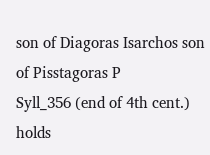son of Diagoras Isarchos son of Pisstagoras P
Syll_356 (end of 4th cent.)   holds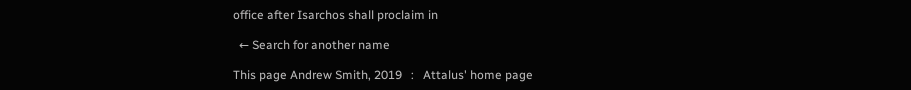office after Isarchos shall proclaim in

  ← Search for another name

This page Andrew Smith, 2019   :   Attalus' home page